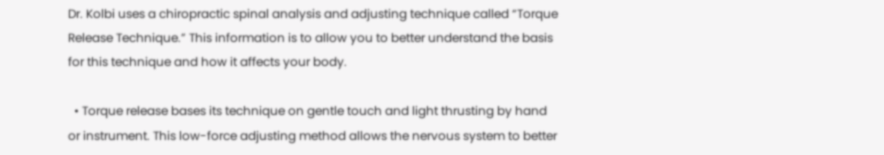Dr. Kolbi uses a chiropractic spinal analysis and adjusting technique called “Torque Release Technique.” This information is to allow you to better understand the basis for this technique and how it affects your body.

  • Torque release bases its technique on gentle touch and light thrusting by hand or instrument. This low-force adjusting method allows the nervous system to better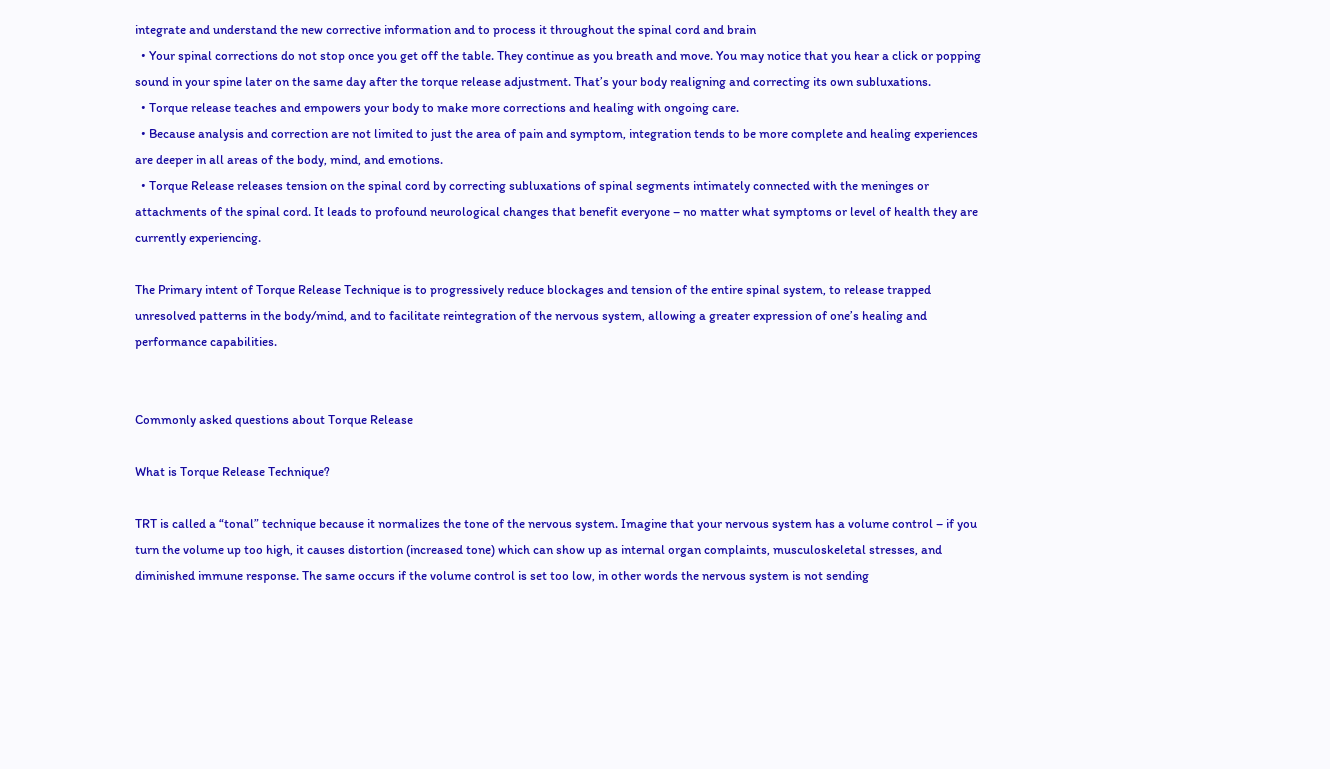integrate and understand the new corrective information and to process it throughout the spinal cord and brain
  • Your spinal corrections do not stop once you get off the table. They continue as you breath and move. You may notice that you hear a click or popping sound in your spine later on the same day after the torque release adjustment. That’s your body realigning and correcting its own subluxations.
  • Torque release teaches and empowers your body to make more corrections and healing with ongoing care.
  • Because analysis and correction are not limited to just the area of pain and symptom, integration tends to be more complete and healing experiences are deeper in all areas of the body, mind, and emotions.
  • Torque Release releases tension on the spinal cord by correcting subluxations of spinal segments intimately connected with the meninges or attachments of the spinal cord. It leads to profound neurological changes that benefit everyone – no matter what symptoms or level of health they are currently experiencing.

The Primary intent of Torque Release Technique is to progressively reduce blockages and tension of the entire spinal system, to release trapped unresolved patterns in the body/mind, and to facilitate reintegration of the nervous system, allowing a greater expression of one’s healing and performance capabilities.


Commonly asked questions about Torque Release

What is Torque Release Technique?

TRT is called a “tonal” technique because it normalizes the tone of the nervous system. Imagine that your nervous system has a volume control – if you turn the volume up too high, it causes distortion (increased tone) which can show up as internal organ complaints, musculoskeletal stresses, and diminished immune response. The same occurs if the volume control is set too low, in other words the nervous system is not sending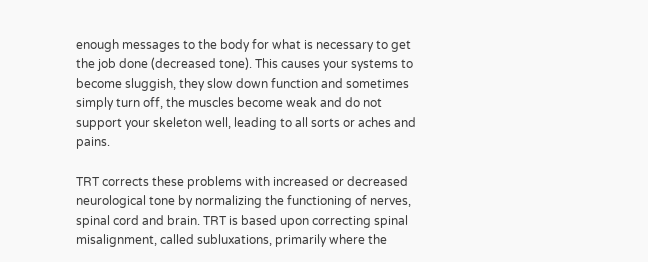enough messages to the body for what is necessary to get the job done (decreased tone). This causes your systems to become sluggish, they slow down function and sometimes simply turn off, the muscles become weak and do not support your skeleton well, leading to all sorts or aches and pains.

TRT corrects these problems with increased or decreased neurological tone by normalizing the functioning of nerves, spinal cord and brain. TRT is based upon correcting spinal misalignment, called subluxations, primarily where the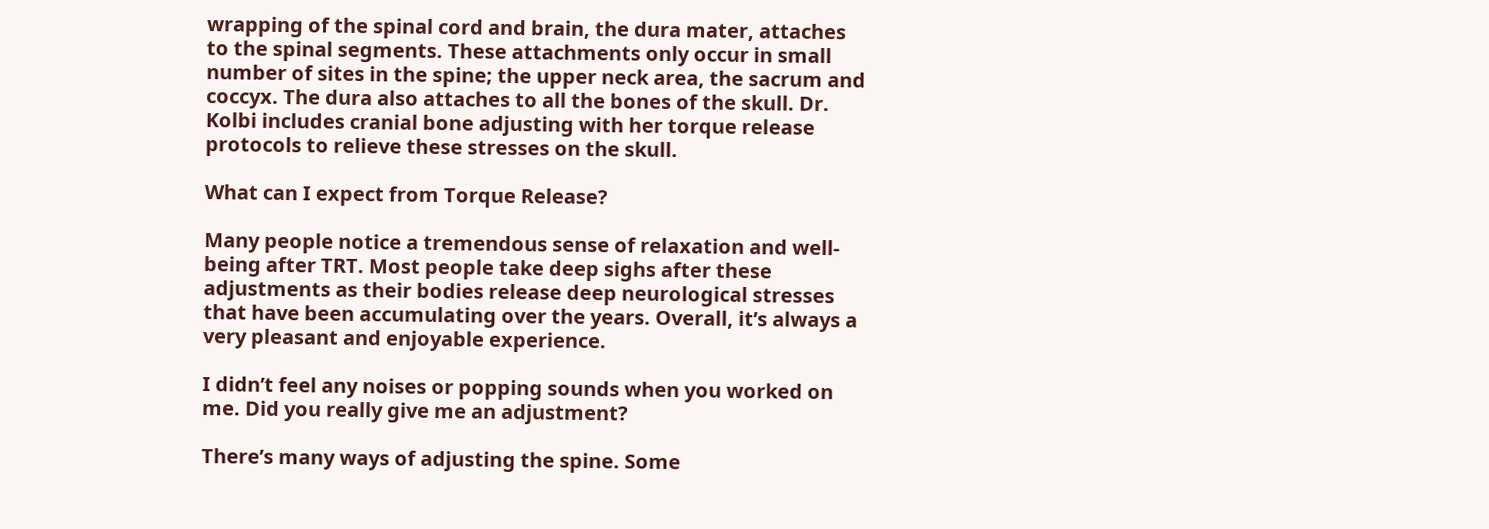wrapping of the spinal cord and brain, the dura mater, attaches to the spinal segments. These attachments only occur in small number of sites in the spine; the upper neck area, the sacrum and coccyx. The dura also attaches to all the bones of the skull. Dr. Kolbi includes cranial bone adjusting with her torque release protocols to relieve these stresses on the skull.

What can I expect from Torque Release?

Many people notice a tremendous sense of relaxation and well-being after TRT. Most people take deep sighs after these adjustments as their bodies release deep neurological stresses that have been accumulating over the years. Overall, it’s always a very pleasant and enjoyable experience.

I didn’t feel any noises or popping sounds when you worked on me. Did you really give me an adjustment?

There’s many ways of adjusting the spine. Some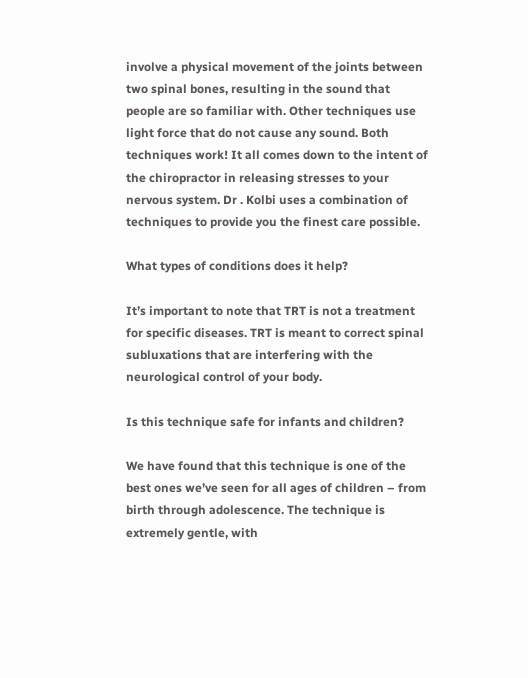involve a physical movement of the joints between two spinal bones, resulting in the sound that people are so familiar with. Other techniques use light force that do not cause any sound. Both techniques work! It all comes down to the intent of the chiropractor in releasing stresses to your nervous system. Dr . Kolbi uses a combination of techniques to provide you the finest care possible.

What types of conditions does it help?

It’s important to note that TRT is not a treatment for specific diseases. TRT is meant to correct spinal subluxations that are interfering with the neurological control of your body.

Is this technique safe for infants and children?

We have found that this technique is one of the best ones we’ve seen for all ages of children – from birth through adolescence. The technique is extremely gentle, with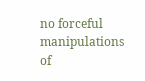no forceful manipulations of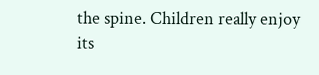the spine. Children really enjoy its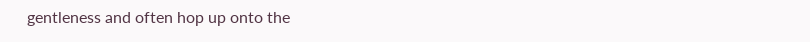gentleness and often hop up onto the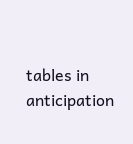tables in anticipation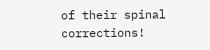of their spinal corrections!